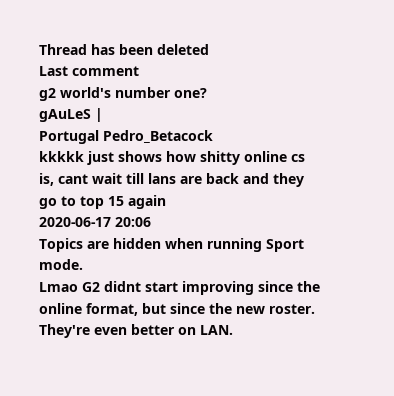Thread has been deleted
Last comment
g2 world's number one?
gAuLeS |
Portugal Pedro_Betacock
kkkkk just shows how shitty online cs is, cant wait till lans are back and they go to top 15 again
2020-06-17 20:06
Topics are hidden when running Sport mode.
Lmao G2 didnt start improving since the online format, but since the new roster. They're even better on LAN.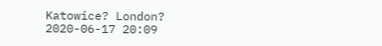Katowice? London?
2020-06-17 20:09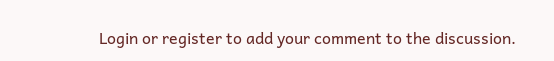Login or register to add your comment to the discussion.